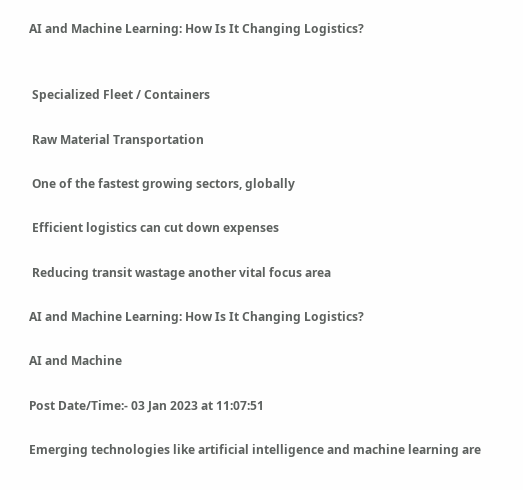AI and Machine Learning: How Is It Changing Logistics?


 Specialized Fleet / Containers

 Raw Material Transportation

 One of the fastest growing sectors, globally

 Efficient logistics can cut down expenses

 Reducing transit wastage another vital focus area

AI and Machine Learning: How Is It Changing Logistics?

AI and Machine

Post Date/Time:- 03 Jan 2023 at 11:07:51

Emerging technologies like artificial intelligence and machine learning are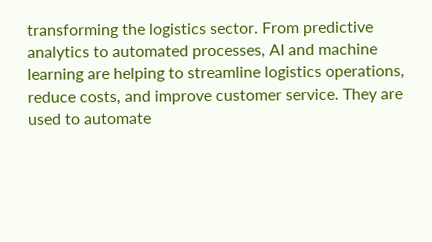transforming the logistics sector. From predictive analytics to automated processes, AI and machine learning are helping to streamline logistics operations, reduce costs, and improve customer service. They are used to automate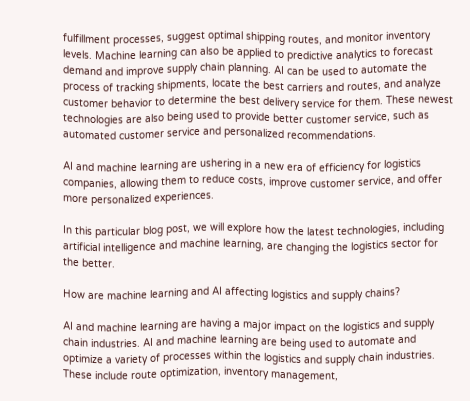fulfillment processes, suggest optimal shipping routes, and monitor inventory levels. Machine learning can also be applied to predictive analytics to forecast demand and improve supply chain planning. AI can be used to automate the process of tracking shipments, locate the best carriers and routes, and analyze customer behavior to determine the best delivery service for them. These newest technologies are also being used to provide better customer service, such as automated customer service and personalized recommendations.

AI and machine learning are ushering in a new era of efficiency for logistics companies, allowing them to reduce costs, improve customer service, and offer more personalized experiences.

In this particular blog post, we will explore how the latest technologies, including artificial intelligence and machine learning, are changing the logistics sector for the better.

How are machine learning and AI affecting logistics and supply chains?

AI and machine learning are having a major impact on the logistics and supply chain industries. AI and machine learning are being used to automate and optimize a variety of processes within the logistics and supply chain industries. These include route optimization, inventory management,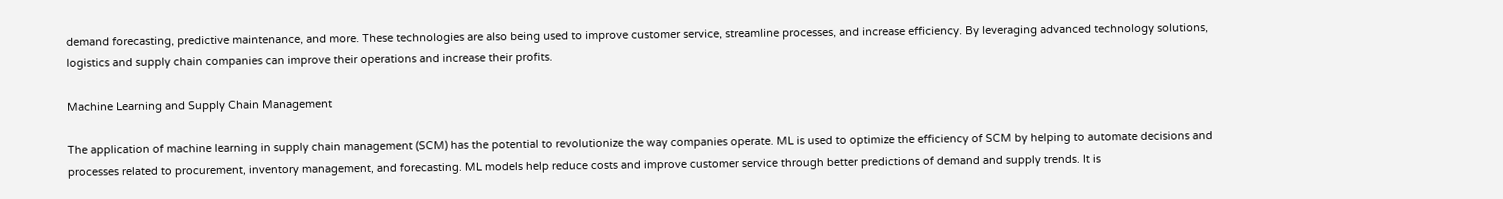demand forecasting, predictive maintenance, and more. These technologies are also being used to improve customer service, streamline processes, and increase efficiency. By leveraging advanced technology solutions, logistics and supply chain companies can improve their operations and increase their profits.

Machine Learning and Supply Chain Management

The application of machine learning in supply chain management (SCM) has the potential to revolutionize the way companies operate. ML is used to optimize the efficiency of SCM by helping to automate decisions and processes related to procurement, inventory management, and forecasting. ML models help reduce costs and improve customer service through better predictions of demand and supply trends. It is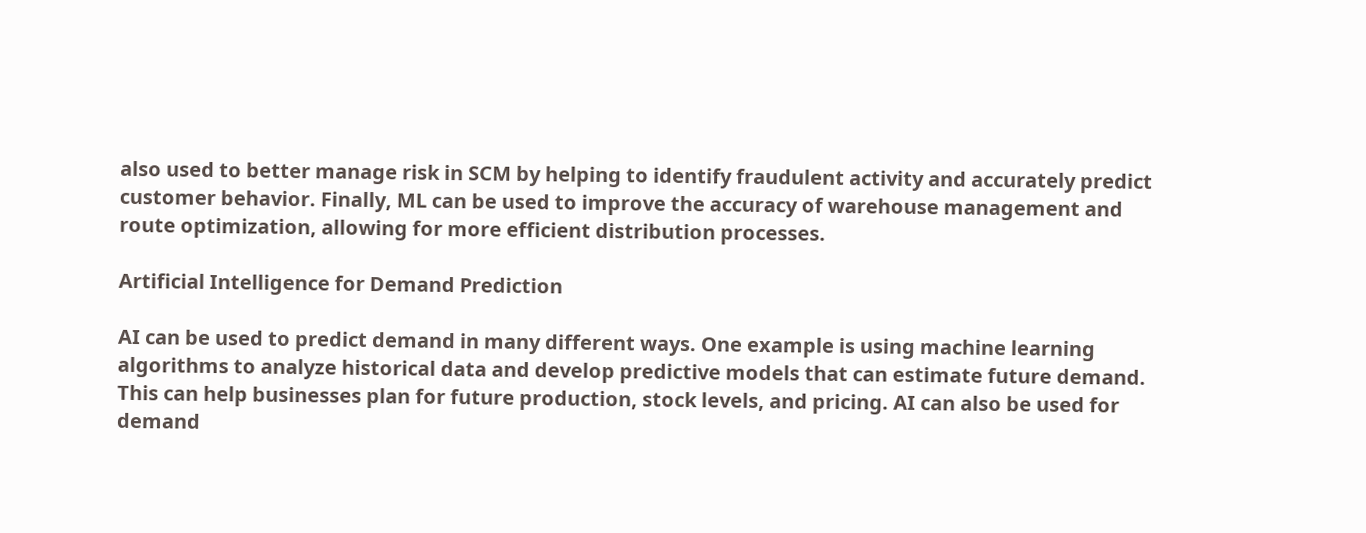also used to better manage risk in SCM by helping to identify fraudulent activity and accurately predict customer behavior. Finally, ML can be used to improve the accuracy of warehouse management and route optimization, allowing for more efficient distribution processes.

Artificial Intelligence for Demand Prediction

AI can be used to predict demand in many different ways. One example is using machine learning algorithms to analyze historical data and develop predictive models that can estimate future demand. This can help businesses plan for future production, stock levels, and pricing. AI can also be used for demand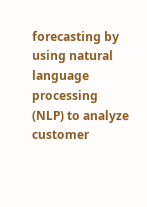forecasting by using natural language processing (NLP) to analyze customer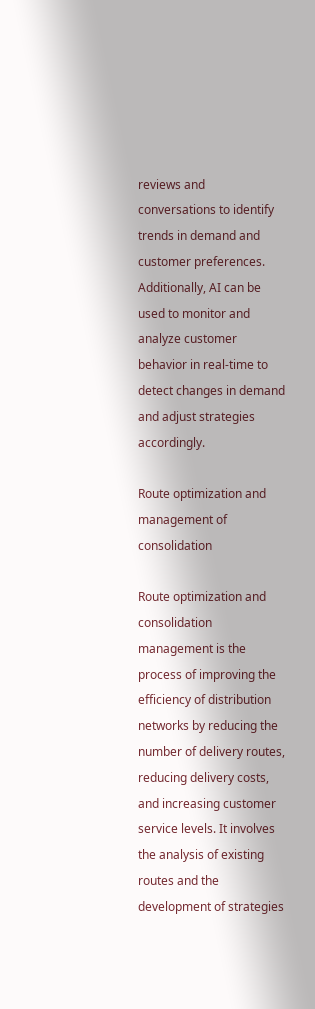reviews and conversations to identify trends in demand and customer preferences. Additionally, AI can be used to monitor and analyze customer behavior in real-time to detect changes in demand and adjust strategies accordingly.

Route optimization and management of consolidation

Route optimization and consolidation management is the process of improving the efficiency of distribution networks by reducing the number of delivery routes, reducing delivery costs, and increasing customer service levels. It involves the analysis of existing routes and the development of strategies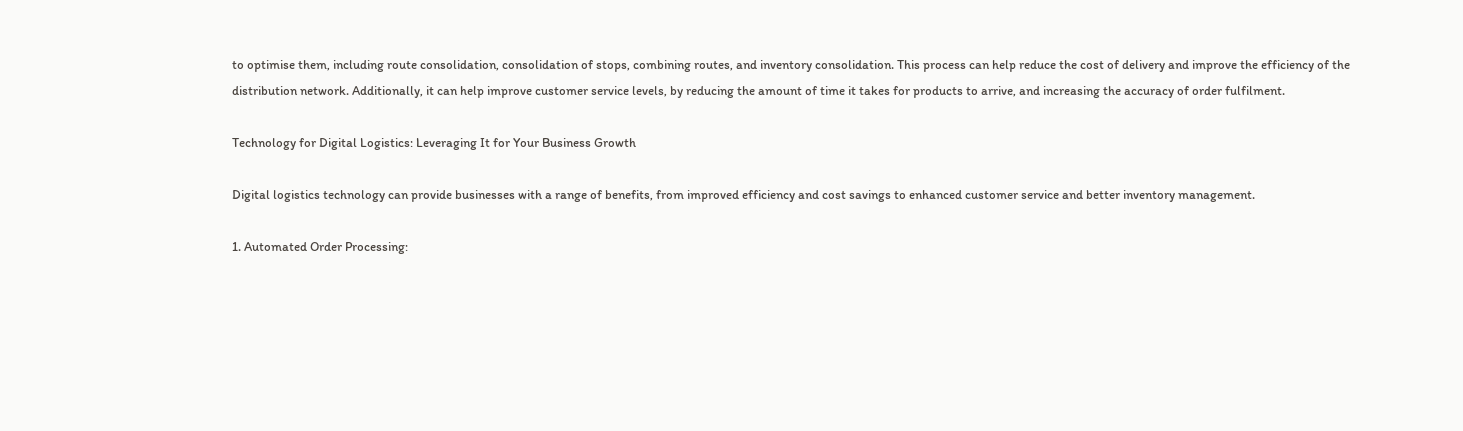to optimise them, including route consolidation, consolidation of stops, combining routes, and inventory consolidation. This process can help reduce the cost of delivery and improve the efficiency of the distribution network. Additionally, it can help improve customer service levels, by reducing the amount of time it takes for products to arrive, and increasing the accuracy of order fulfilment.

Technology for Digital Logistics: Leveraging It for Your Business Growth

Digital logistics technology can provide businesses with a range of benefits, from improved efficiency and cost savings to enhanced customer service and better inventory management.

1. Automated Order Processing: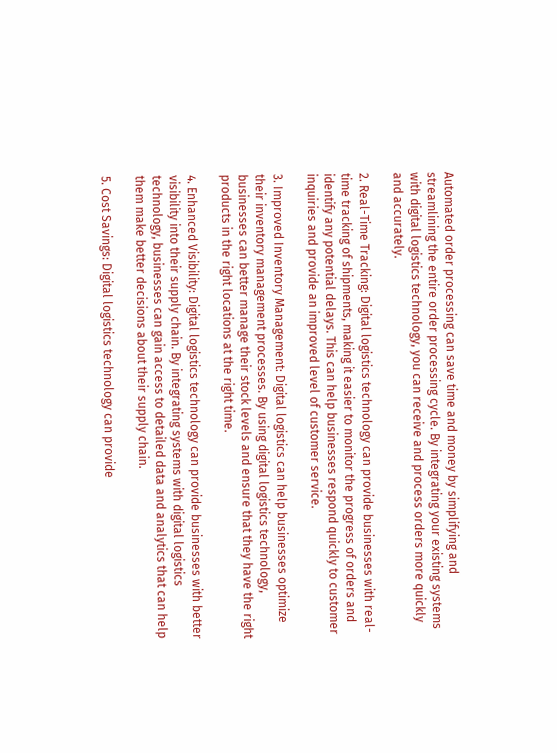Automated order processing can save time and money by simplifying and streamlining the entire order processing cycle. By integrating your existing systems with digital logistics technology, you can receive and process orders more quickly and accurately.

2. Real-Time Tracking: Digital logistics technology can provide businesses with real-time tracking of shipments, making it easier to monitor the progress of orders and identify any potential delays. This can help businesses respond quickly to customer inquiries and provide an improved level of customer service.

3. Improved Inventory Management: Digital logistics can help businesses optimize their inventory management processes. By using digital logistics technology, businesses can better manage their stock levels and ensure that they have the right products in the right locations at the right time.

4. Enhanced Visibility: Digital logistics technology can provide businesses with better visibility into their supply chain. By integrating systems with digital logistics technology, businesses can gain access to detailed data and analytics that can help them make better decisions about their supply chain.

5. Cost Savings: Digital logistics technology can provide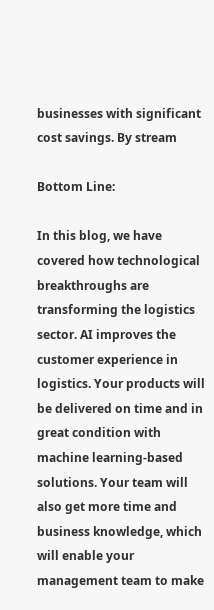businesses with significant cost savings. By stream

Bottom Line:

In this blog, we have covered how technological breakthroughs are transforming the logistics sector. AI improves the customer experience in logistics. Your products will be delivered on time and in great condition with machine learning-based solutions. Your team will also get more time and business knowledge, which will enable your management team to make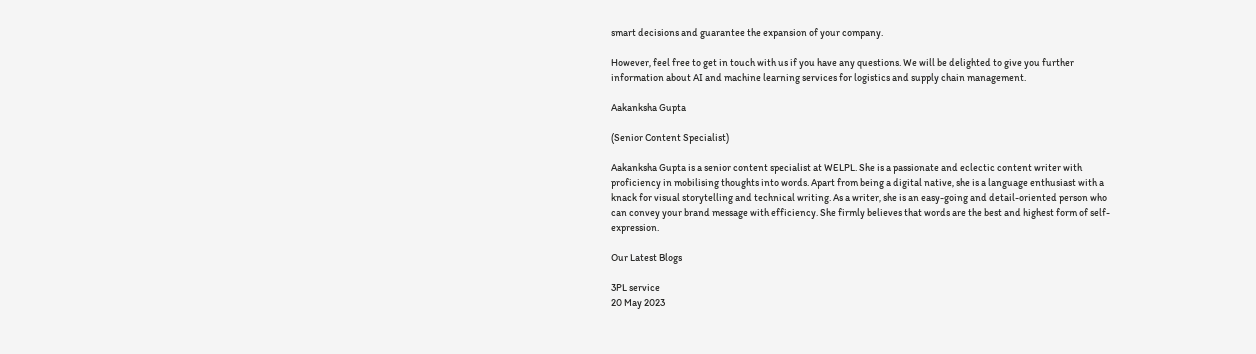smart decisions and guarantee the expansion of your company.

However, feel free to get in touch with us if you have any questions. We will be delighted to give you further information about AI and machine learning services for logistics and supply chain management.

Aakanksha Gupta

(Senior Content Specialist)

Aakanksha Gupta is a senior content specialist at WELPL. She is a passionate and eclectic content writer with proficiency in mobilising thoughts into words. Apart from being a digital native, she is a language enthusiast with a knack for visual storytelling and technical writing. As a writer, she is an easy-going and detail-oriented person who can convey your brand message with efficiency. She firmly believes that words are the best and highest form of self-expression.

Our Latest Blogs

3PL service
20 May 2023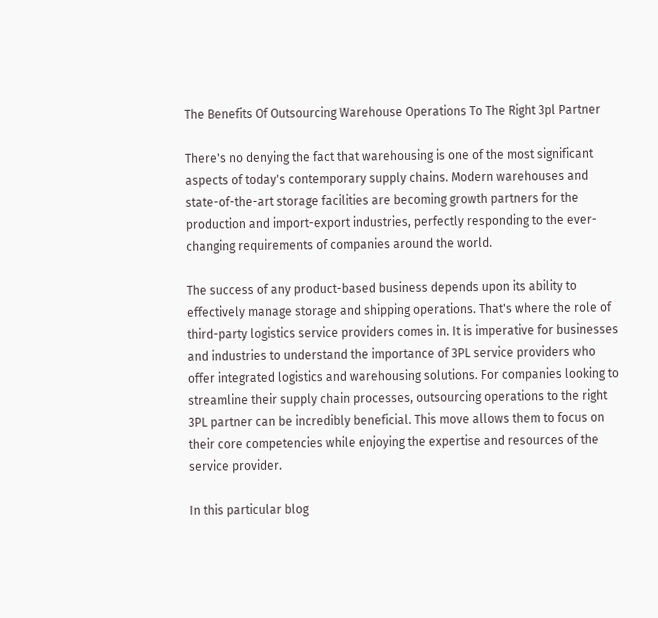The Benefits Of Outsourcing Warehouse Operations To The Right 3pl Partner

There's no denying the fact that warehousing is one of the most significant aspects of today's contemporary supply chains. Modern warehouses and state-of-the-art storage facilities are becoming growth partners for the production and import-export industries, perfectly responding to the ever-changing requirements of companies around the world.

The success of any product-based business depends upon its ability to effectively manage storage and shipping operations. That's where the role of third-party logistics service providers comes in. It is imperative for businesses and industries to understand the importance of 3PL service providers who offer integrated logistics and warehousing solutions. For companies looking to streamline their supply chain processes, outsourcing operations to the right 3PL partner can be incredibly beneficial. This move allows them to focus on their core competencies while enjoying the expertise and resources of the service provider.

In this particular blog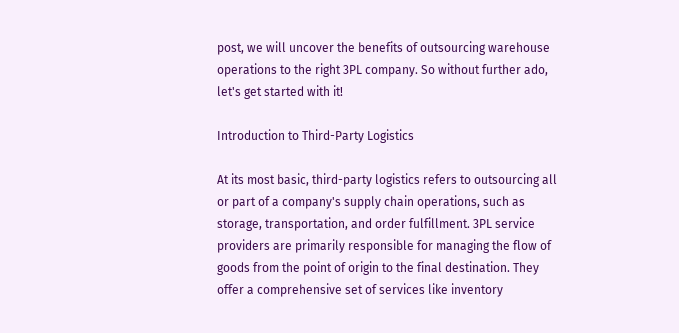post, we will uncover the benefits of outsourcing warehouse operations to the right 3PL company. So without further ado, let's get started with it!

Introduction to Third-Party Logistics

At its most basic, third-party logistics refers to outsourcing all or part of a company's supply chain operations, such as storage, transportation, and order fulfillment. 3PL service providers are primarily responsible for managing the flow of goods from the point of origin to the final destination. They offer a comprehensive set of services like inventory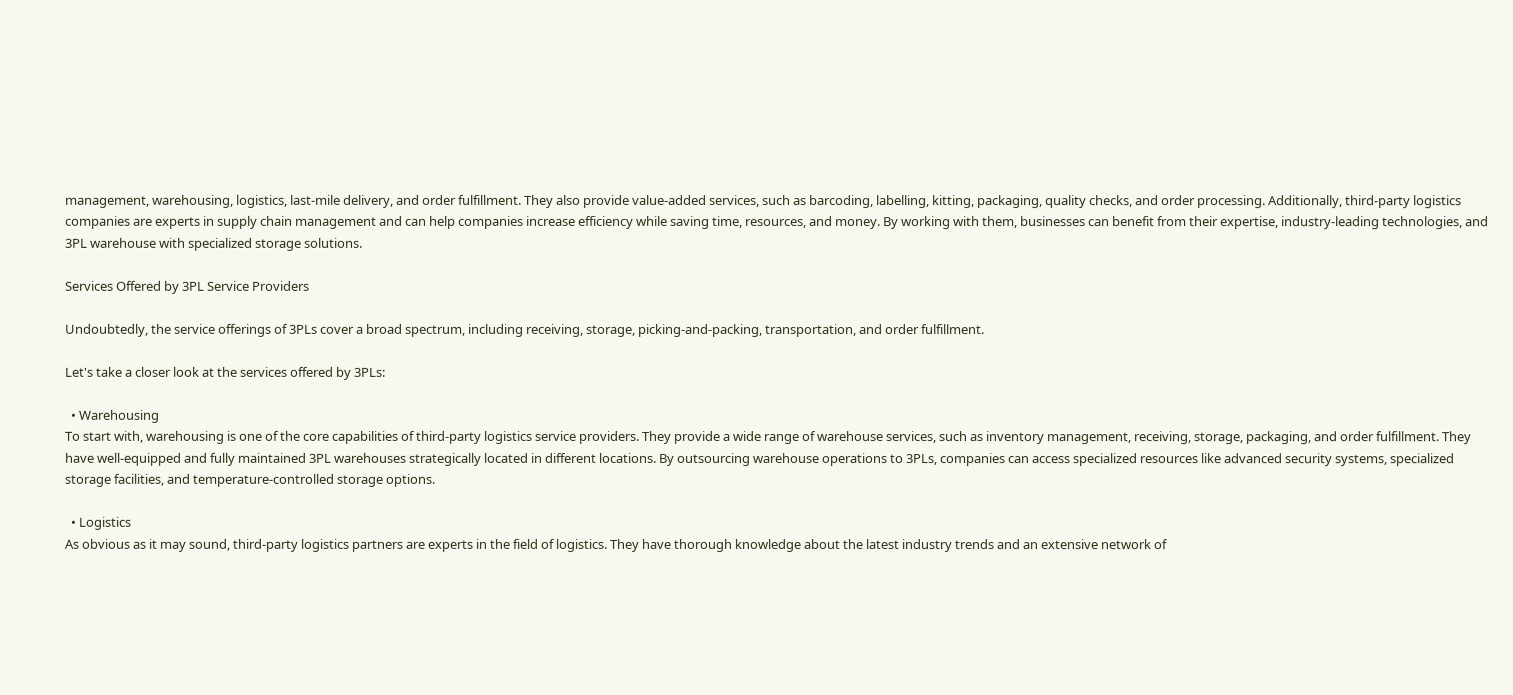management, warehousing, logistics, last-mile delivery, and order fulfillment. They also provide value-added services, such as barcoding, labelling, kitting, packaging, quality checks, and order processing. Additionally, third-party logistics companies are experts in supply chain management and can help companies increase efficiency while saving time, resources, and money. By working with them, businesses can benefit from their expertise, industry-leading technologies, and 3PL warehouse with specialized storage solutions.

Services Offered by 3PL Service Providers

Undoubtedly, the service offerings of 3PLs cover a broad spectrum, including receiving, storage, picking-and-packing, transportation, and order fulfillment.

Let's take a closer look at the services offered by 3PLs:

  • Warehousing
To start with, warehousing is one of the core capabilities of third-party logistics service providers. They provide a wide range of warehouse services, such as inventory management, receiving, storage, packaging, and order fulfillment. They have well-equipped and fully maintained 3PL warehouses strategically located in different locations. By outsourcing warehouse operations to 3PLs, companies can access specialized resources like advanced security systems, specialized storage facilities, and temperature-controlled storage options.

  • Logistics
As obvious as it may sound, third-party logistics partners are experts in the field of logistics. They have thorough knowledge about the latest industry trends and an extensive network of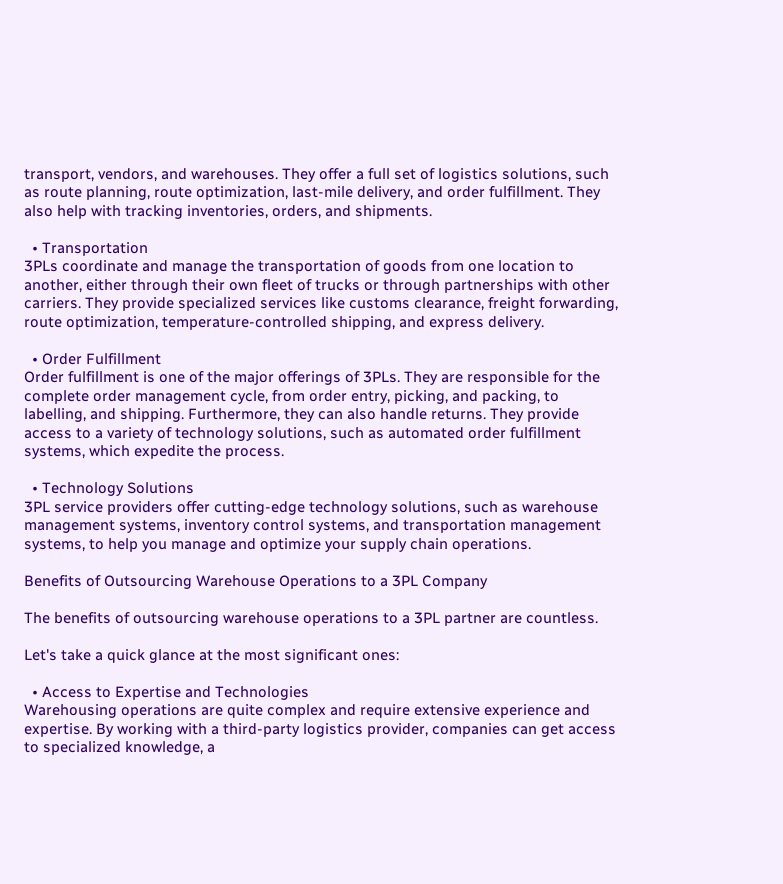transport, vendors, and warehouses. They offer a full set of logistics solutions, such as route planning, route optimization, last-mile delivery, and order fulfillment. They also help with tracking inventories, orders, and shipments.

  • Transportation
3PLs coordinate and manage the transportation of goods from one location to another, either through their own fleet of trucks or through partnerships with other carriers. They provide specialized services like customs clearance, freight forwarding, route optimization, temperature-controlled shipping, and express delivery.

  • Order Fulfillment
Order fulfillment is one of the major offerings of 3PLs. They are responsible for the complete order management cycle, from order entry, picking, and packing, to labelling, and shipping. Furthermore, they can also handle returns. They provide access to a variety of technology solutions, such as automated order fulfillment systems, which expedite the process.

  • Technology Solutions
3PL service providers offer cutting-edge technology solutions, such as warehouse management systems, inventory control systems, and transportation management systems, to help you manage and optimize your supply chain operations.

Benefits of Outsourcing Warehouse Operations to a 3PL Company

The benefits of outsourcing warehouse operations to a 3PL partner are countless.

Let's take a quick glance at the most significant ones:

  • Access to Expertise and Technologies
Warehousing operations are quite complex and require extensive experience and expertise. By working with a third-party logistics provider, companies can get access to specialized knowledge, a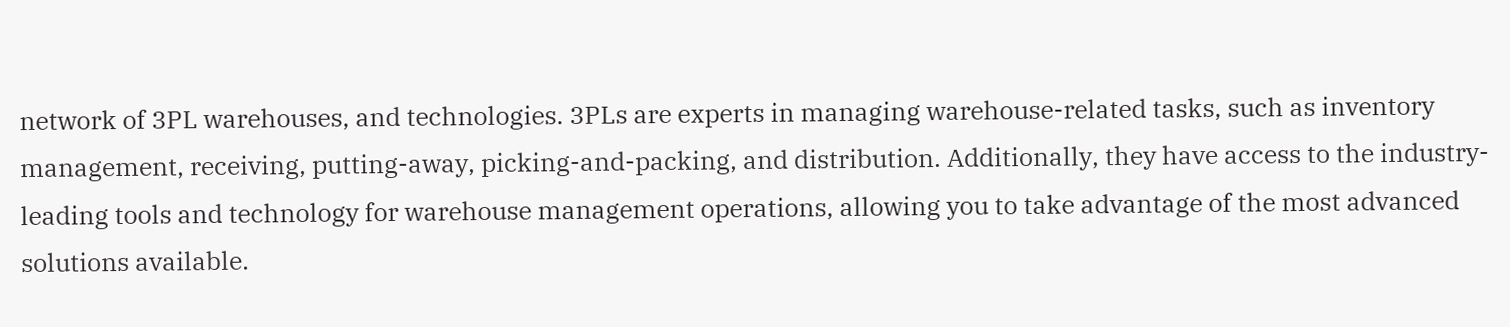network of 3PL warehouses, and technologies. 3PLs are experts in managing warehouse-related tasks, such as inventory management, receiving, putting-away, picking-and-packing, and distribution. Additionally, they have access to the industry-leading tools and technology for warehouse management operations, allowing you to take advantage of the most advanced solutions available.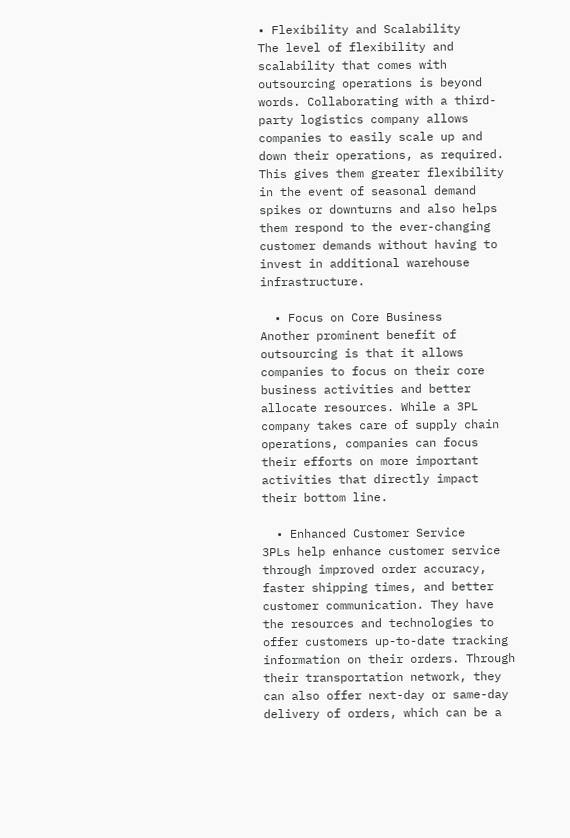• Flexibility and Scalability
The level of flexibility and scalability that comes with outsourcing operations is beyond words. Collaborating with a third-party logistics company allows companies to easily scale up and down their operations, as required. This gives them greater flexibility in the event of seasonal demand spikes or downturns and also helps them respond to the ever-changing customer demands without having to invest in additional warehouse infrastructure.

  • Focus on Core Business
Another prominent benefit of outsourcing is that it allows companies to focus on their core business activities and better allocate resources. While a 3PL company takes care of supply chain operations, companies can focus their efforts on more important activities that directly impact their bottom line.

  • Enhanced Customer Service
3PLs help enhance customer service through improved order accuracy, faster shipping times, and better customer communication. They have the resources and technologies to offer customers up-to-date tracking information on their orders. Through their transportation network, they can also offer next-day or same-day delivery of orders, which can be a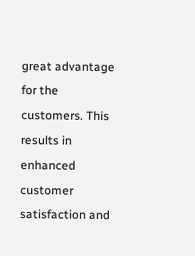great advantage for the customers. This results in enhanced customer satisfaction and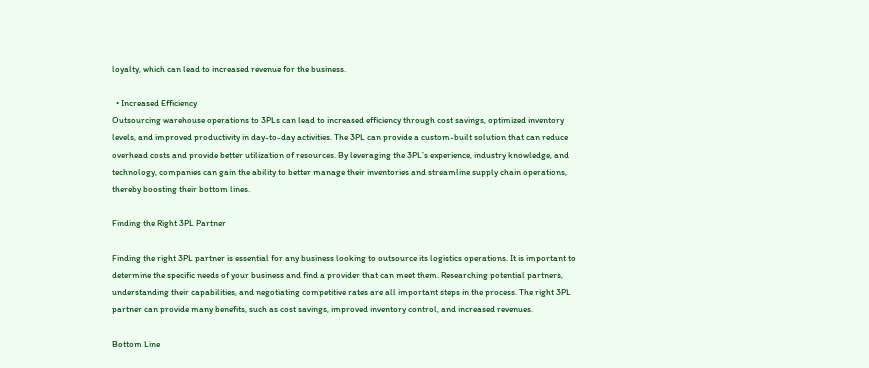loyalty, which can lead to increased revenue for the business.

  • Increased Efficiency
Outsourcing warehouse operations to 3PLs can lead to increased efficiency through cost savings, optimized inventory levels, and improved productivity in day-to-day activities. The 3PL can provide a custom-built solution that can reduce overhead costs and provide better utilization of resources. By leveraging the 3PL’s experience, industry knowledge, and technology, companies can gain the ability to better manage their inventories and streamline supply chain operations, thereby boosting their bottom lines.

Finding the Right 3PL Partner

Finding the right 3PL partner is essential for any business looking to outsource its logistics operations. It is important to determine the specific needs of your business and find a provider that can meet them. Researching potential partners, understanding their capabilities, and negotiating competitive rates are all important steps in the process. The right 3PL partner can provide many benefits, such as cost savings, improved inventory control, and increased revenues.

Bottom Line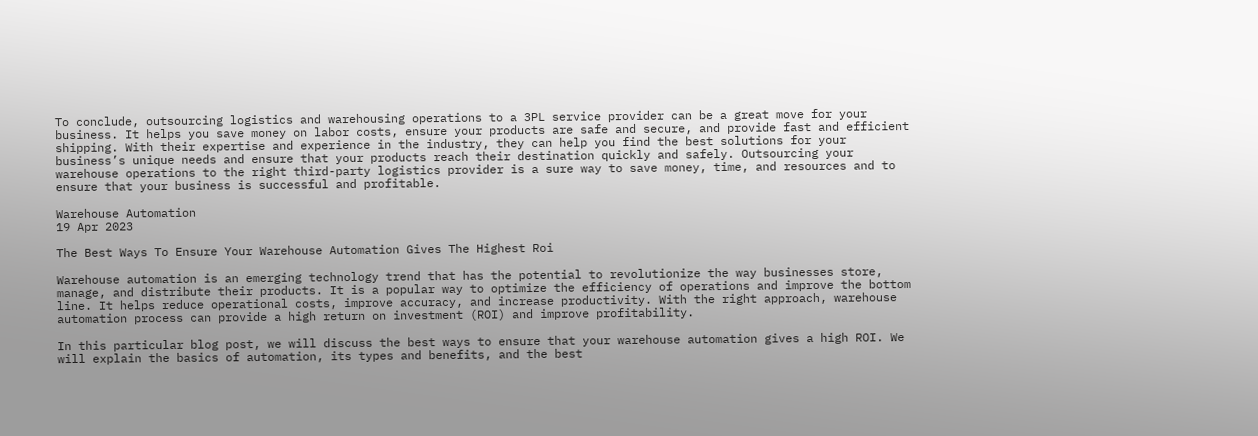To conclude, outsourcing logistics and warehousing operations to a 3PL service provider can be a great move for your business. It helps you save money on labor costs, ensure your products are safe and secure, and provide fast and efficient shipping. With their expertise and experience in the industry, they can help you find the best solutions for your business’s unique needs and ensure that your products reach their destination quickly and safely. Outsourcing your warehouse operations to the right third-party logistics provider is a sure way to save money, time, and resources and to ensure that your business is successful and profitable.

Warehouse Automation
19 Apr 2023

The Best Ways To Ensure Your Warehouse Automation Gives The Highest Roi

Warehouse automation is an emerging technology trend that has the potential to revolutionize the way businesses store, manage, and distribute their products. It is a popular way to optimize the efficiency of operations and improve the bottom line. It helps reduce operational costs, improve accuracy, and increase productivity. With the right approach, warehouse automation process can provide a high return on investment (ROI) and improve profitability.

In this particular blog post, we will discuss the best ways to ensure that your warehouse automation gives a high ROI. We will explain the basics of automation, its types and benefits, and the best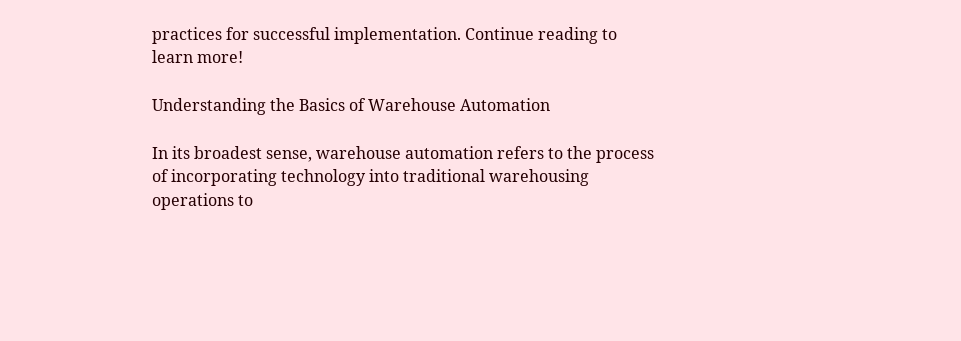practices for successful implementation. Continue reading to learn more!

Understanding the Basics of Warehouse Automation

In its broadest sense, warehouse automation refers to the process of incorporating technology into traditional warehousing operations to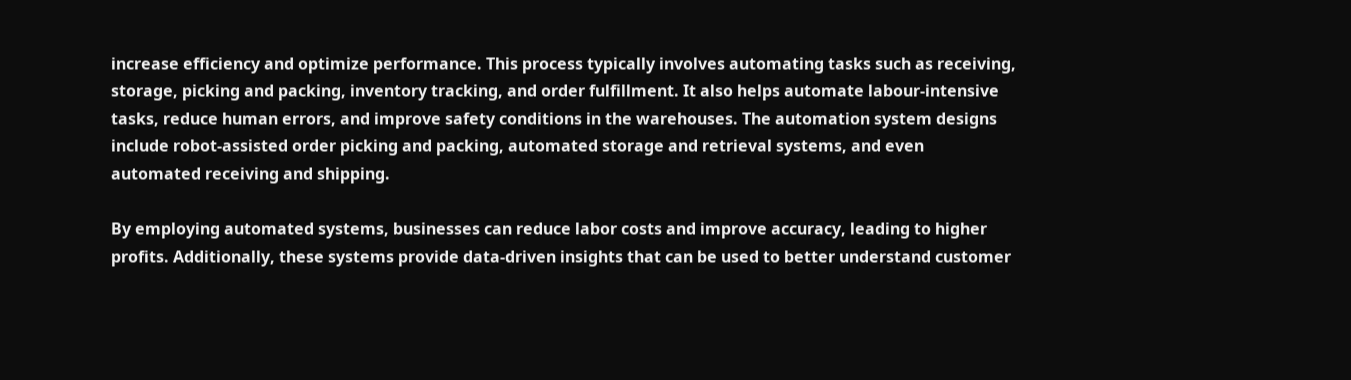increase efficiency and optimize performance. This process typically involves automating tasks such as receiving, storage, picking and packing, inventory tracking, and order fulfillment. It also helps automate labour-intensive tasks, reduce human errors, and improve safety conditions in the warehouses. The automation system designs include robot-assisted order picking and packing, automated storage and retrieval systems, and even automated receiving and shipping.

By employing automated systems, businesses can reduce labor costs and improve accuracy, leading to higher profits. Additionally, these systems provide data-driven insights that can be used to better understand customer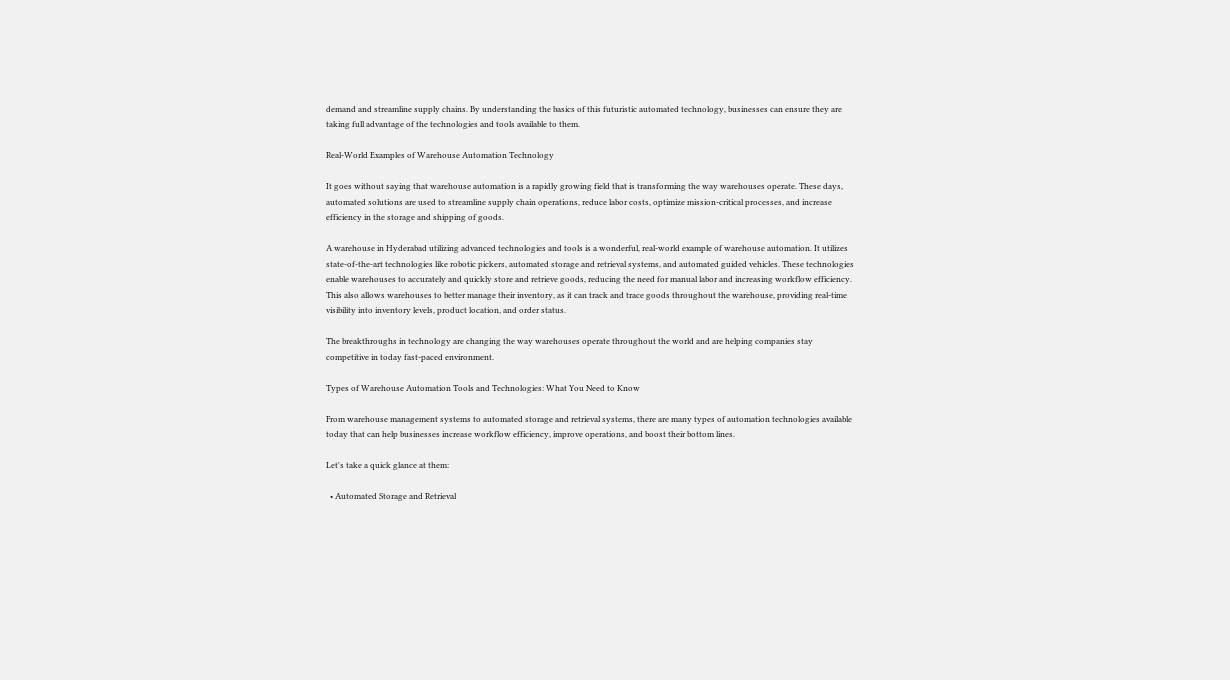demand and streamline supply chains. By understanding the basics of this futuristic automated technology, businesses can ensure they are taking full advantage of the technologies and tools available to them.

Real-World Examples of Warehouse Automation Technology

It goes without saying that warehouse automation is a rapidly growing field that is transforming the way warehouses operate. These days, automated solutions are used to streamline supply chain operations, reduce labor costs, optimize mission-critical processes, and increase efficiency in the storage and shipping of goods.

A warehouse in Hyderabad utilizing advanced technologies and tools is a wonderful, real-world example of warehouse automation. It utilizes state-of-the-art technologies like robotic pickers, automated storage and retrieval systems, and automated guided vehicles. These technologies enable warehouses to accurately and quickly store and retrieve goods, reducing the need for manual labor and increasing workflow efficiency. This also allows warehouses to better manage their inventory, as it can track and trace goods throughout the warehouse, providing real-time visibility into inventory levels, product location, and order status.

The breakthroughs in technology are changing the way warehouses operate throughout the world and are helping companies stay competitive in today fast-paced environment.

Types of Warehouse Automation Tools and Technologies: What You Need to Know

From warehouse management systems to automated storage and retrieval systems, there are many types of automation technologies available today that can help businesses increase workflow efficiency, improve operations, and boost their bottom lines.

Let's take a quick glance at them:

  • Automated Storage and Retrieval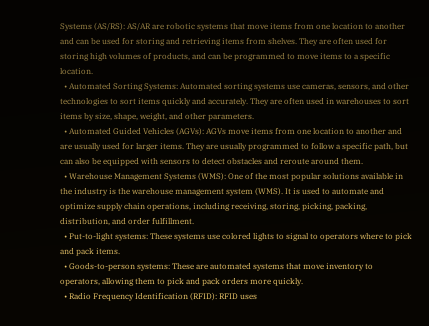Systems (AS/RS): AS/AR are robotic systems that move items from one location to another and can be used for storing and retrieving items from shelves. They are often used for storing high volumes of products, and can be programmed to move items to a specific location.
  • Automated Sorting Systems: Automated sorting systems use cameras, sensors, and other technologies to sort items quickly and accurately. They are often used in warehouses to sort items by size, shape, weight, and other parameters.
  • Automated Guided Vehicles (AGVs): AGVs move items from one location to another and are usually used for larger items. They are usually programmed to follow a specific path, but can also be equipped with sensors to detect obstacles and reroute around them.
  • Warehouse Management Systems (WMS): One of the most popular solutions available in the industry is the warehouse management system (WMS). It is used to automate and optimize supply chain operations, including receiving, storing, picking, packing, distribution, and order fulfillment.
  • Put-to-light systems: These systems use colored lights to signal to operators where to pick and pack items.
  • Goods-to-person systems: These are automated systems that move inventory to operators, allowing them to pick and pack orders more quickly.
  • Radio Frequency Identification (RFID): RFID uses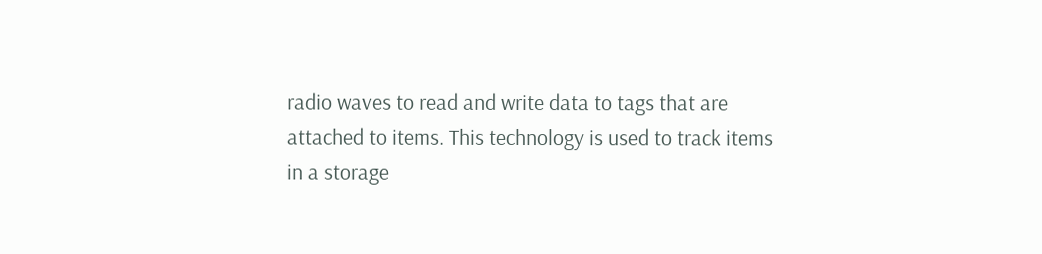radio waves to read and write data to tags that are attached to items. This technology is used to track items in a storage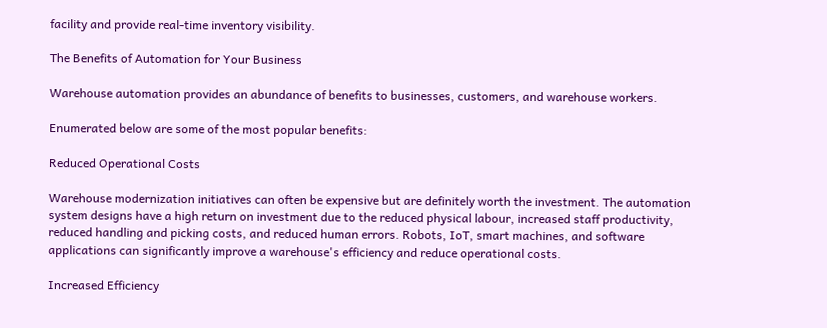facility and provide real-time inventory visibility.

The Benefits of Automation for Your Business

Warehouse automation provides an abundance of benefits to businesses, customers, and warehouse workers.

Enumerated below are some of the most popular benefits:

Reduced Operational Costs

Warehouse modernization initiatives can often be expensive but are definitely worth the investment. The automation system designs have a high return on investment due to the reduced physical labour, increased staff productivity, reduced handling and picking costs, and reduced human errors. Robots, IoT, smart machines, and software applications can significantly improve a warehouse's efficiency and reduce operational costs.

Increased Efficiency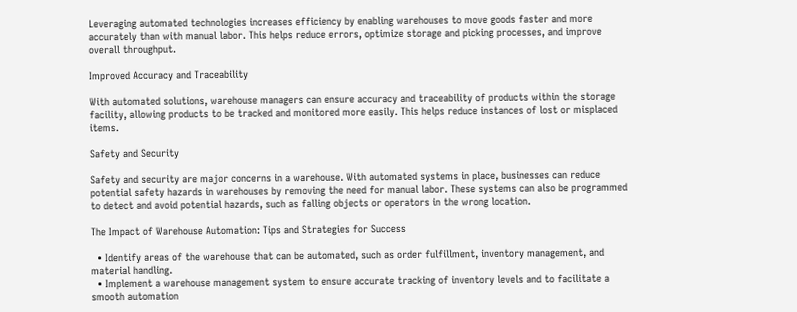Leveraging automated technologies increases efficiency by enabling warehouses to move goods faster and more accurately than with manual labor. This helps reduce errors, optimize storage and picking processes, and improve overall throughput.

Improved Accuracy and Traceability

With automated solutions, warehouse managers can ensure accuracy and traceability of products within the storage facility, allowing products to be tracked and monitored more easily. This helps reduce instances of lost or misplaced items.

Safety and Security

Safety and security are major concerns in a warehouse. With automated systems in place, businesses can reduce potential safety hazards in warehouses by removing the need for manual labor. These systems can also be programmed to detect and avoid potential hazards, such as falling objects or operators in the wrong location.

The Impact of Warehouse Automation: Tips and Strategies for Success

  • Identify areas of the warehouse that can be automated, such as order fulfillment, inventory management, and material handling.
  • Implement a warehouse management system to ensure accurate tracking of inventory levels and to facilitate a smooth automation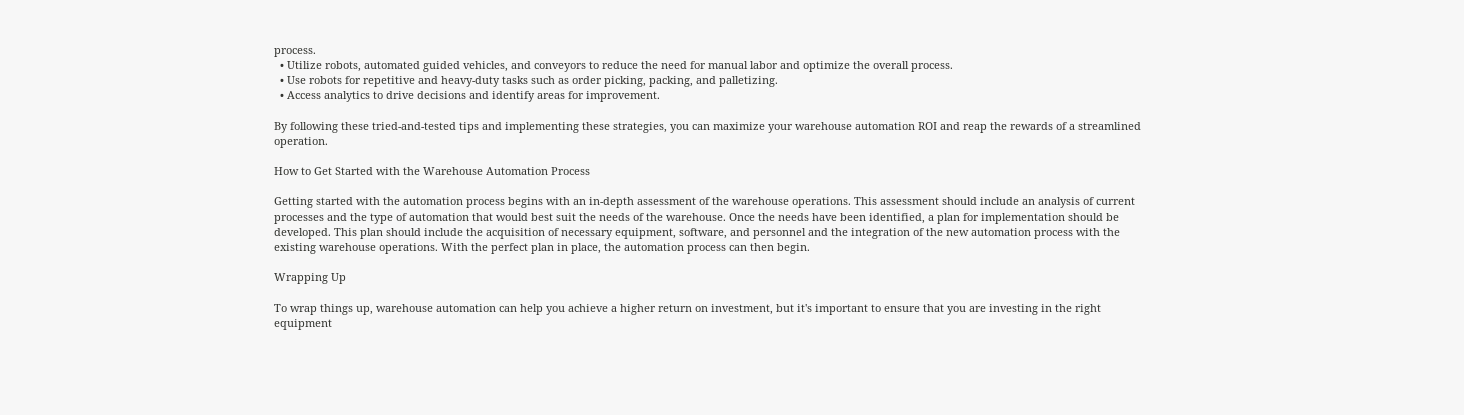process.
  • Utilize robots, automated guided vehicles, and conveyors to reduce the need for manual labor and optimize the overall process.
  • Use robots for repetitive and heavy-duty tasks such as order picking, packing, and palletizing.
  • Access analytics to drive decisions and identify areas for improvement.

By following these tried-and-tested tips and implementing these strategies, you can maximize your warehouse automation ROI and reap the rewards of a streamlined operation.

How to Get Started with the Warehouse Automation Process

Getting started with the automation process begins with an in-depth assessment of the warehouse operations. This assessment should include an analysis of current processes and the type of automation that would best suit the needs of the warehouse. Once the needs have been identified, a plan for implementation should be developed. This plan should include the acquisition of necessary equipment, software, and personnel and the integration of the new automation process with the existing warehouse operations. With the perfect plan in place, the automation process can then begin.

Wrapping Up

To wrap things up, warehouse automation can help you achieve a higher return on investment, but it's important to ensure that you are investing in the right equipment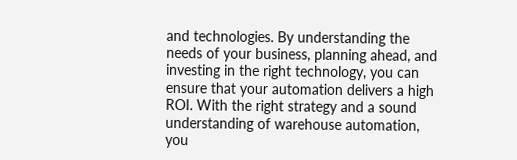and technologies. By understanding the needs of your business, planning ahead, and investing in the right technology, you can ensure that your automation delivers a high ROI. With the right strategy and a sound understanding of warehouse automation, you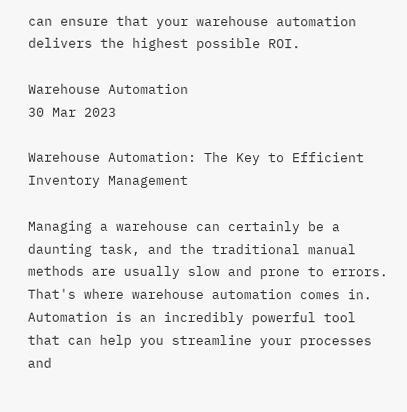can ensure that your warehouse automation delivers the highest possible ROI.

Warehouse Automation
30 Mar 2023

Warehouse Automation: The Key to Efficient Inventory Management

Managing a warehouse can certainly be a daunting task, and the traditional manual methods are usually slow and prone to errors. That's where warehouse automation comes in. Automation is an incredibly powerful tool that can help you streamline your processes and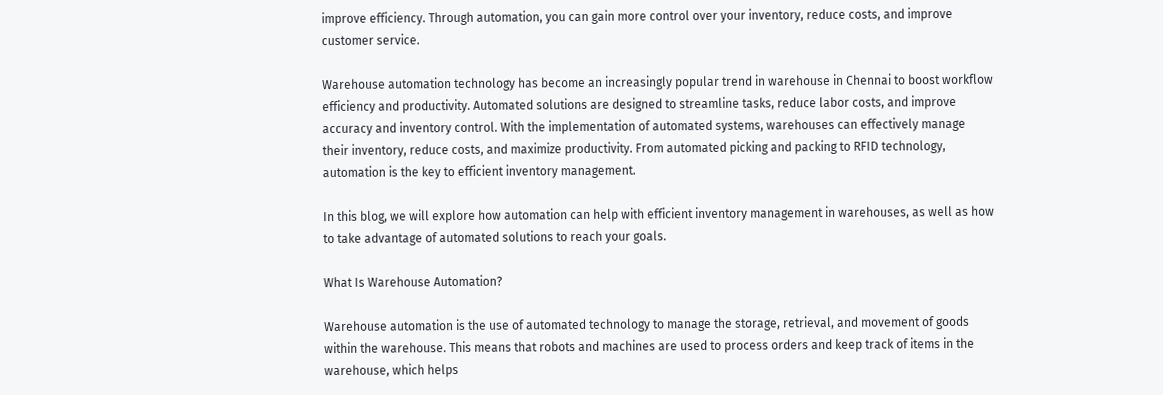improve efficiency. Through automation, you can gain more control over your inventory, reduce costs, and improve customer service.

Warehouse automation technology has become an increasingly popular trend in warehouse in Chennai to boost workflow efficiency and productivity. Automated solutions are designed to streamline tasks, reduce labor costs, and improve accuracy and inventory control. With the implementation of automated systems, warehouses can effectively manage their inventory, reduce costs, and maximize productivity. From automated picking and packing to RFID technology, automation is the key to efficient inventory management.

In this blog, we will explore how automation can help with efficient inventory management in warehouses, as well as how to take advantage of automated solutions to reach your goals.

What Is Warehouse Automation?

Warehouse automation is the use of automated technology to manage the storage, retrieval, and movement of goods within the warehouse. This means that robots and machines are used to process orders and keep track of items in the warehouse, which helps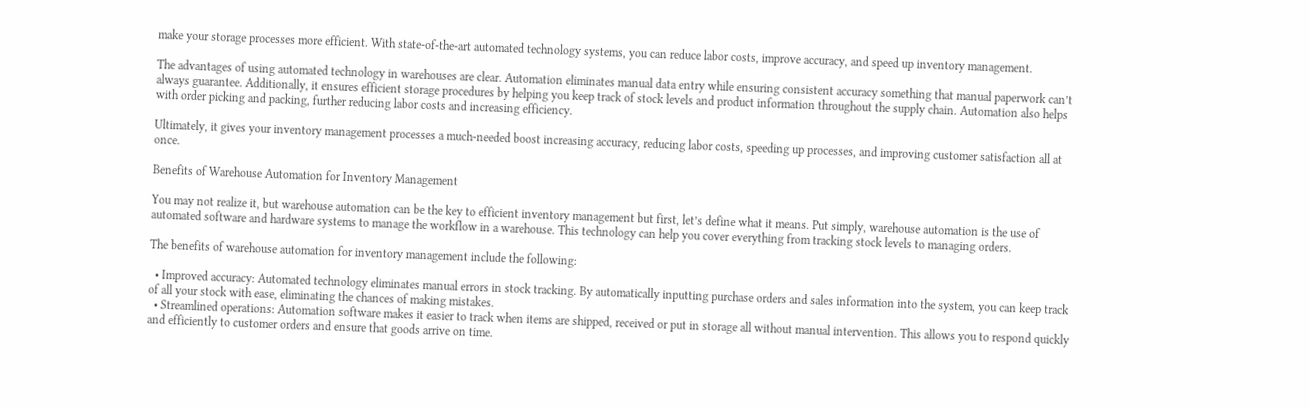make your storage processes more efficient. With state-of-the-art automated technology systems, you can reduce labor costs, improve accuracy, and speed up inventory management.

The advantages of using automated technology in warehouses are clear. Automation eliminates manual data entry while ensuring consistent accuracy something that manual paperwork can’t always guarantee. Additionally, it ensures efficient storage procedures by helping you keep track of stock levels and product information throughout the supply chain. Automation also helps with order picking and packing, further reducing labor costs and increasing efficiency.

Ultimately, it gives your inventory management processes a much-needed boost increasing accuracy, reducing labor costs, speeding up processes, and improving customer satisfaction all at once.

Benefits of Warehouse Automation for Inventory Management

You may not realize it, but warehouse automation can be the key to efficient inventory management but first, let’s define what it means. Put simply, warehouse automation is the use of automated software and hardware systems to manage the workflow in a warehouse. This technology can help you cover everything from tracking stock levels to managing orders.

The benefits of warehouse automation for inventory management include the following:

  • Improved accuracy: Automated technology eliminates manual errors in stock tracking. By automatically inputting purchase orders and sales information into the system, you can keep track of all your stock with ease, eliminating the chances of making mistakes.
  • Streamlined operations: Automation software makes it easier to track when items are shipped, received or put in storage all without manual intervention. This allows you to respond quickly and efficiently to customer orders and ensure that goods arrive on time.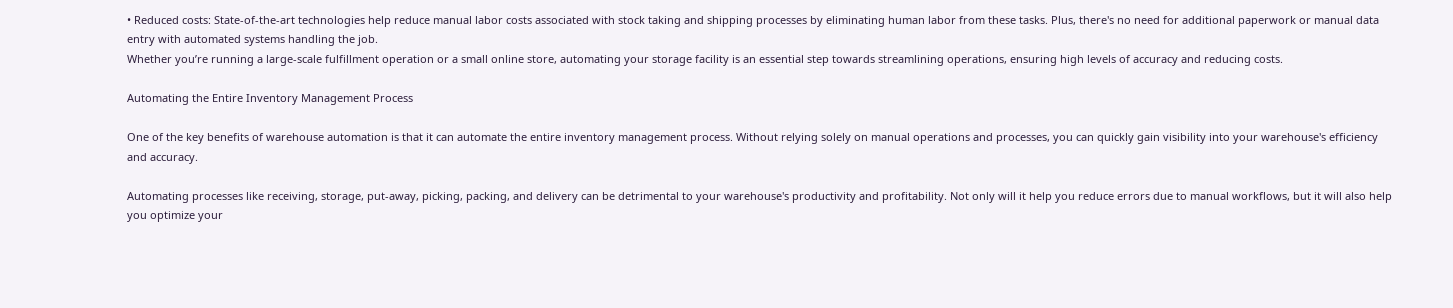• Reduced costs: State-of-the-art technologies help reduce manual labor costs associated with stock taking and shipping processes by eliminating human labor from these tasks. Plus, there's no need for additional paperwork or manual data entry with automated systems handling the job.
Whether you’re running a large-scale fulfillment operation or a small online store, automating your storage facility is an essential step towards streamlining operations, ensuring high levels of accuracy and reducing costs.

Automating the Entire Inventory Management Process

One of the key benefits of warehouse automation is that it can automate the entire inventory management process. Without relying solely on manual operations and processes, you can quickly gain visibility into your warehouse's efficiency and accuracy.

Automating processes like receiving, storage, put-away, picking, packing, and delivery can be detrimental to your warehouse's productivity and profitability. Not only will it help you reduce errors due to manual workflows, but it will also help you optimize your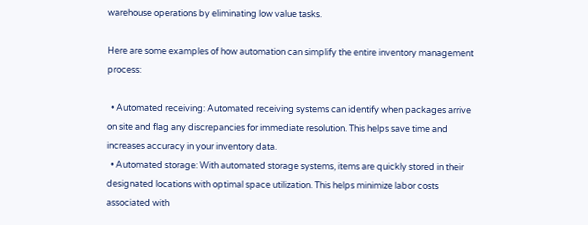warehouse operations by eliminating low value tasks.

Here are some examples of how automation can simplify the entire inventory management process:

  • Automated receiving: Automated receiving systems can identify when packages arrive on site and flag any discrepancies for immediate resolution. This helps save time and increases accuracy in your inventory data.
  • Automated storage: With automated storage systems, items are quickly stored in their designated locations with optimal space utilization. This helps minimize labor costs associated with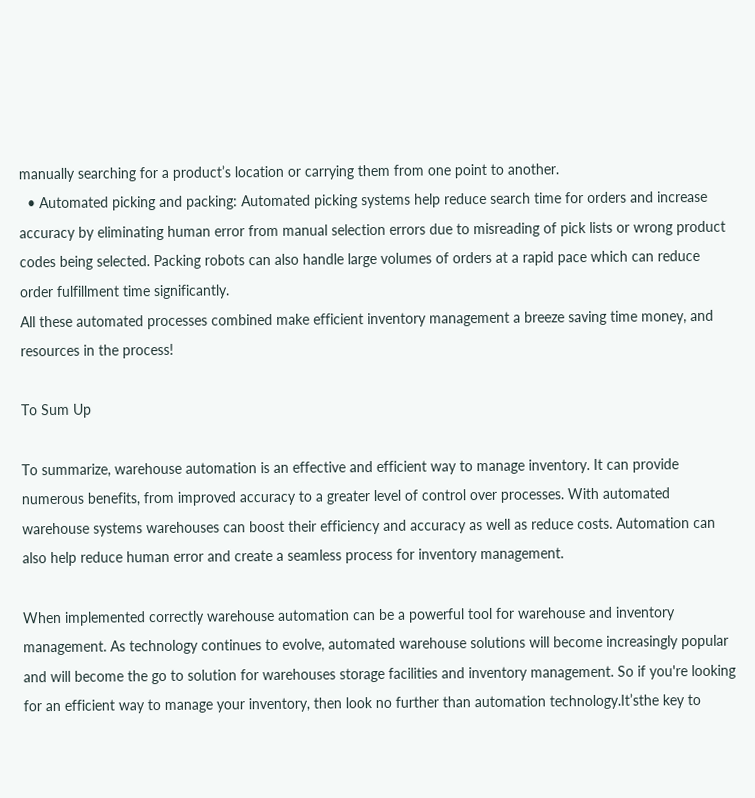manually searching for a product’s location or carrying them from one point to another.
  • Automated picking and packing: Automated picking systems help reduce search time for orders and increase accuracy by eliminating human error from manual selection errors due to misreading of pick lists or wrong product codes being selected. Packing robots can also handle large volumes of orders at a rapid pace which can reduce order fulfillment time significantly.
All these automated processes combined make efficient inventory management a breeze saving time money, and resources in the process!

To Sum Up

To summarize, warehouse automation is an effective and efficient way to manage inventory. It can provide numerous benefits, from improved accuracy to a greater level of control over processes. With automated warehouse systems warehouses can boost their efficiency and accuracy as well as reduce costs. Automation can also help reduce human error and create a seamless process for inventory management.

When implemented correctly warehouse automation can be a powerful tool for warehouse and inventory management. As technology continues to evolve, automated warehouse solutions will become increasingly popular and will become the go to solution for warehouses storage facilities and inventory management. So if you're looking for an efficient way to manage your inventory, then look no further than automation technology.It’sthe key to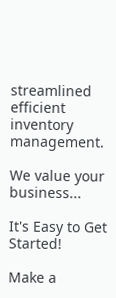streamlined efficient inventory management.

We value your business...

It's Easy to Get Started!

Make a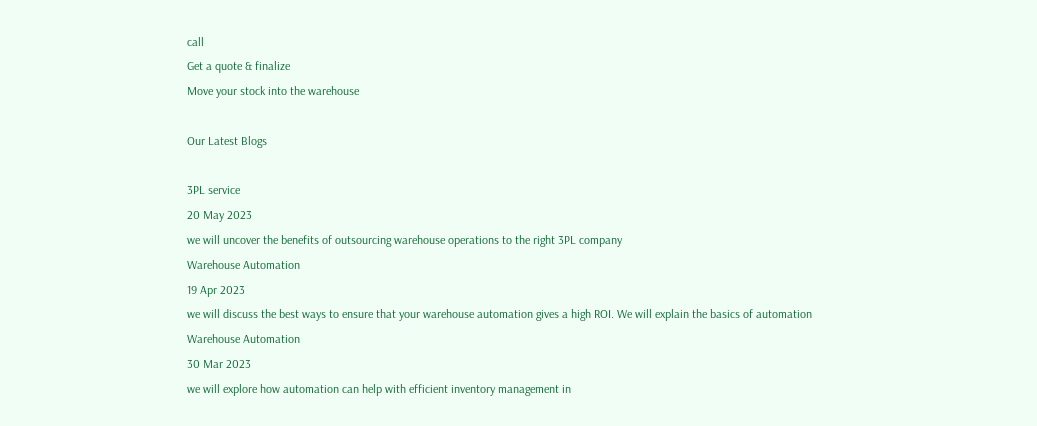call
Get a quote & finalize
Move your stock into the warehouse

Our Latest Blogs

3PL service
20 May 2023
we will uncover the benefits of outsourcing warehouse operations to the right 3PL company
Warehouse Automation
19 Apr 2023
we will discuss the best ways to ensure that your warehouse automation gives a high ROI. We will explain the basics of automation
Warehouse Automation
30 Mar 2023
we will explore how automation can help with efficient inventory management in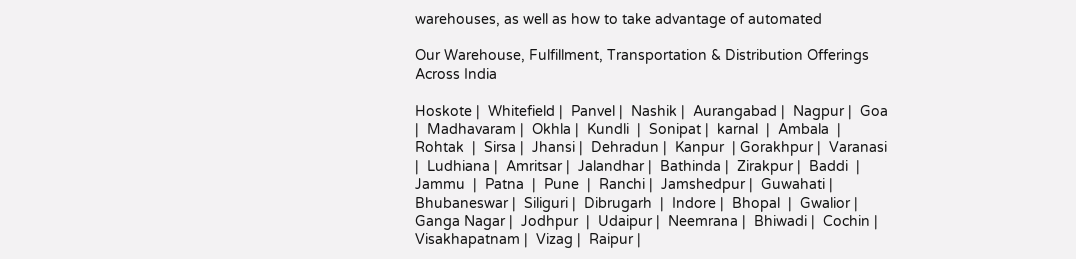warehouses, as well as how to take advantage of automated

Our Warehouse, Fulfillment, Transportation & Distribution Offerings Across India

Hoskote |  Whitefield |  Panvel |  Nashik |  Aurangabad |  Nagpur |  Goa |  Madhavaram |  Okhla |  Kundli  |  Sonipat |  karnal  |  Ambala  |  Rohtak  |  Sirsa |  Jhansi |  Dehradun |  Kanpur  | Gorakhpur |  Varanasi |  Ludhiana |  Amritsar |  Jalandhar |  Bathinda |  Zirakpur |  Baddi  |  Jammu  |  Patna  |  Pune  |  Ranchi |  Jamshedpur |  Guwahati |  Bhubaneswar |  Siliguri |  Dibrugarh  |  Indore |  Bhopal  |  Gwalior |  Ganga Nagar |  Jodhpur  |  Udaipur |  Neemrana |  Bhiwadi |  Cochin |  Visakhapatnam |  Vizag |  Raipur |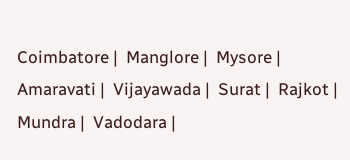Coimbatore |  Manglore |  Mysore |  Amaravati |  Vijayawada |  Surat |  Rajkot |  Mundra |  Vadodara |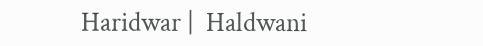Haridwar |  Haldwani